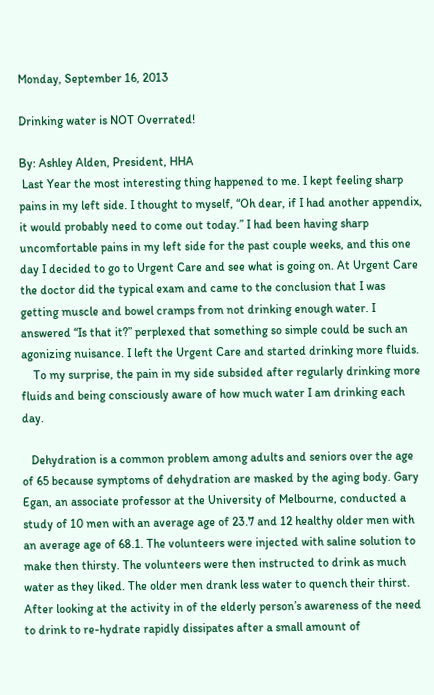Monday, September 16, 2013

Drinking water is NOT Overrated!

By: Ashley Alden, President, HHA
 Last Year the most interesting thing happened to me. I kept feeling sharp pains in my left side. I thought to myself, “Oh dear, if I had another appendix, it would probably need to come out today.” I had been having sharp uncomfortable pains in my left side for the past couple weeks, and this one day I decided to go to Urgent Care and see what is going on. At Urgent Care the doctor did the typical exam and came to the conclusion that I was getting muscle and bowel cramps from not drinking enough water. I answered “Is that it?” perplexed that something so simple could be such an agonizing nuisance. I left the Urgent Care and started drinking more fluids.
    To my surprise, the pain in my side subsided after regularly drinking more fluids and being consciously aware of how much water I am drinking each day.

   Dehydration is a common problem among adults and seniors over the age of 65 because symptoms of dehydration are masked by the aging body. Gary Egan, an associate professor at the University of Melbourne, conducted a study of 10 men with an average age of 23.7 and 12 healthy older men with an average age of 68.1. The volunteers were injected with saline solution to make then thirsty. The volunteers were then instructed to drink as much water as they liked. The older men drank less water to quench their thirst. After looking at the activity in of the elderly person’s awareness of the need to drink to re-hydrate rapidly dissipates after a small amount of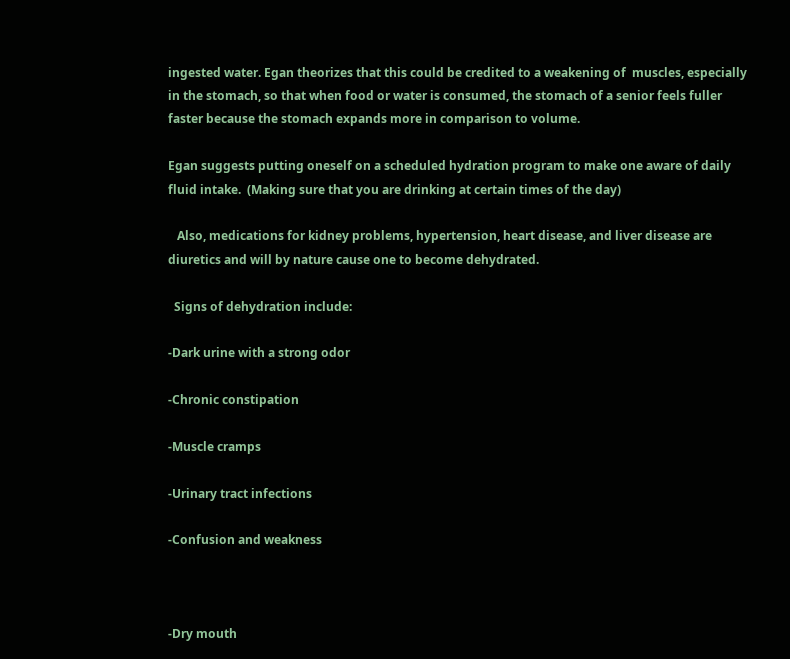ingested water. Egan theorizes that this could be credited to a weakening of  muscles, especially in the stomach, so that when food or water is consumed, the stomach of a senior feels fuller faster because the stomach expands more in comparison to volume.

Egan suggests putting oneself on a scheduled hydration program to make one aware of daily fluid intake.  (Making sure that you are drinking at certain times of the day)

   Also, medications for kidney problems, hypertension, heart disease, and liver disease are diuretics and will by nature cause one to become dehydrated.

  Signs of dehydration include:

-Dark urine with a strong odor

-Chronic constipation

-Muscle cramps

-Urinary tract infections

-Confusion and weakness



-Dry mouth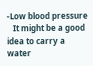-Low blood pressure
   It might be a good idea to carry a water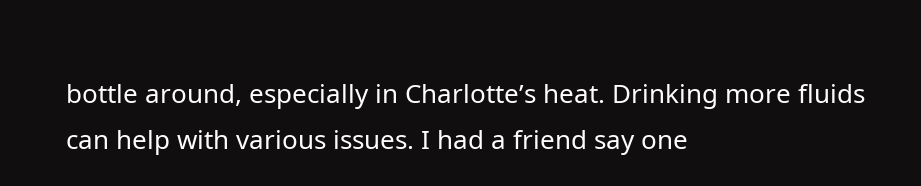bottle around, especially in Charlotte’s heat. Drinking more fluids can help with various issues. I had a friend say one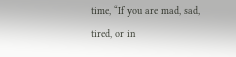time, “If you are mad, sad, tired, or in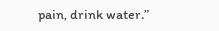pain, drink water.”